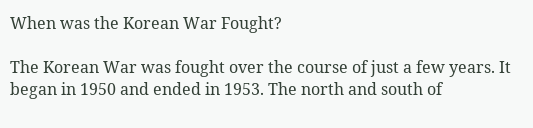When was the Korean War Fought?

The Korean War was fought over the course of just a few years. It began in 1950 and ended in 1953. The north and south of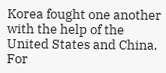Korea fought one another with the help of the United States and China. For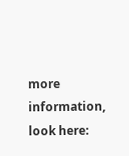more information, look here: